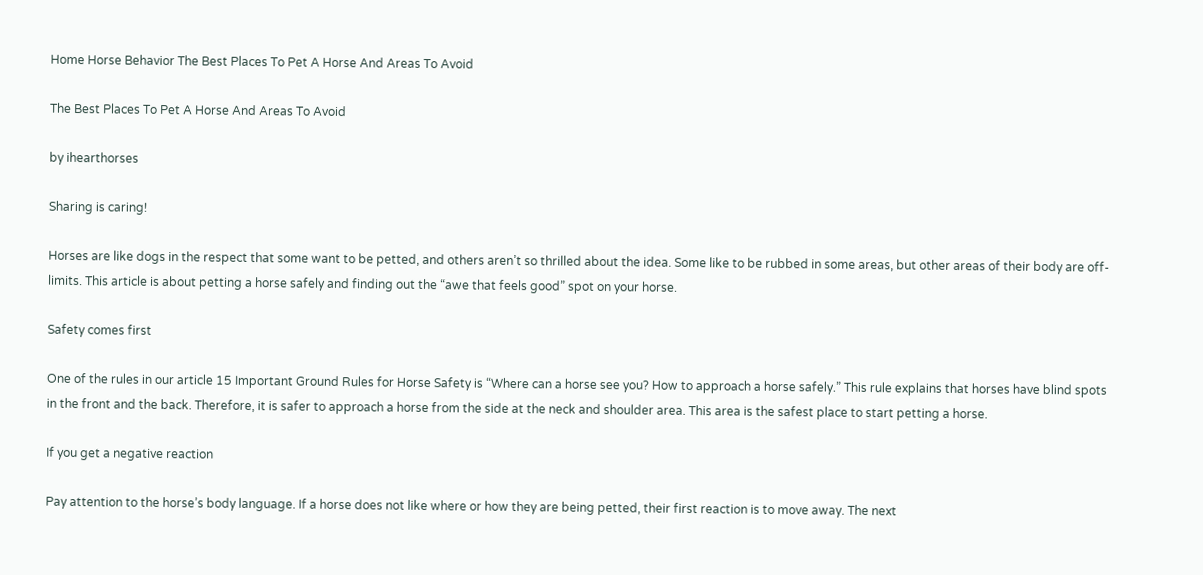Home Horse Behavior The Best Places To Pet A Horse And Areas To Avoid

The Best Places To Pet A Horse And Areas To Avoid

by ihearthorses

Sharing is caring!

Horses are like dogs in the respect that some want to be petted, and others aren’t so thrilled about the idea. Some like to be rubbed in some areas, but other areas of their body are off-limits. This article is about petting a horse safely and finding out the “awe that feels good” spot on your horse.

Safety comes first

One of the rules in our article 15 Important Ground Rules for Horse Safety is “Where can a horse see you? How to approach a horse safely.” This rule explains that horses have blind spots in the front and the back. Therefore, it is safer to approach a horse from the side at the neck and shoulder area. This area is the safest place to start petting a horse.

If you get a negative reaction

Pay attention to the horse’s body language. If a horse does not like where or how they are being petted, their first reaction is to move away. The next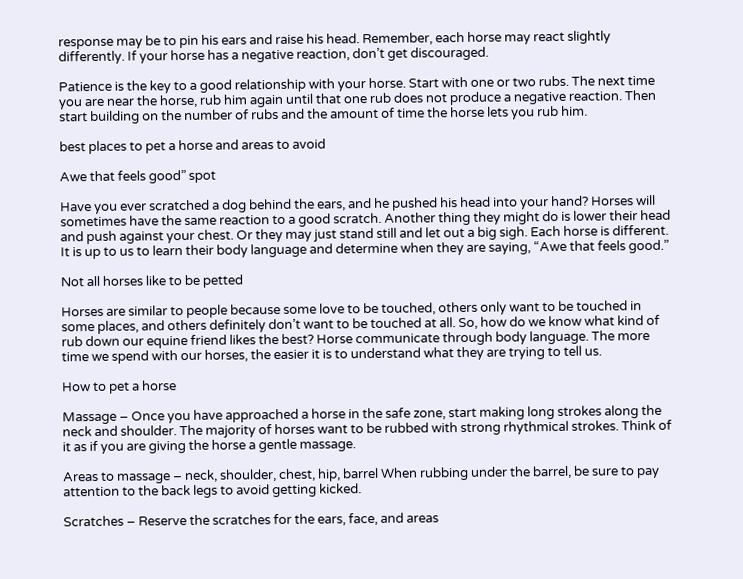response may be to pin his ears and raise his head. Remember, each horse may react slightly differently. If your horse has a negative reaction, don’t get discouraged.

Patience is the key to a good relationship with your horse. Start with one or two rubs. The next time you are near the horse, rub him again until that one rub does not produce a negative reaction. Then start building on the number of rubs and the amount of time the horse lets you rub him.

best places to pet a horse and areas to avoid

Awe that feels good” spot

Have you ever scratched a dog behind the ears, and he pushed his head into your hand? Horses will sometimes have the same reaction to a good scratch. Another thing they might do is lower their head and push against your chest. Or they may just stand still and let out a big sigh. Each horse is different. It is up to us to learn their body language and determine when they are saying, “Awe that feels good.”

Not all horses like to be petted

Horses are similar to people because some love to be touched, others only want to be touched in some places, and others definitely don’t want to be touched at all. So, how do we know what kind of rub down our equine friend likes the best? Horse communicate through body language. The more time we spend with our horses, the easier it is to understand what they are trying to tell us.

How to pet a horse

Massage – Once you have approached a horse in the safe zone, start making long strokes along the neck and shoulder. The majority of horses want to be rubbed with strong rhythmical strokes. Think of it as if you are giving the horse a gentle massage.

Areas to massage – neck, shoulder, chest, hip, barrel When rubbing under the barrel, be sure to pay attention to the back legs to avoid getting kicked.

Scratches – Reserve the scratches for the ears, face, and areas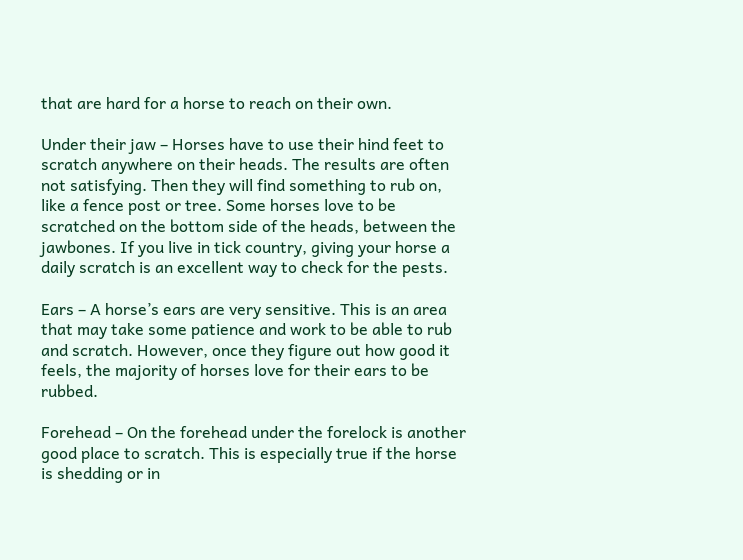that are hard for a horse to reach on their own.

Under their jaw – Horses have to use their hind feet to scratch anywhere on their heads. The results are often not satisfying. Then they will find something to rub on, like a fence post or tree. Some horses love to be scratched on the bottom side of the heads, between the jawbones. If you live in tick country, giving your horse a daily scratch is an excellent way to check for the pests.

Ears – A horse’s ears are very sensitive. This is an area that may take some patience and work to be able to rub and scratch. However, once they figure out how good it feels, the majority of horses love for their ears to be rubbed.

Forehead – On the forehead under the forelock is another good place to scratch. This is especially true if the horse is shedding or in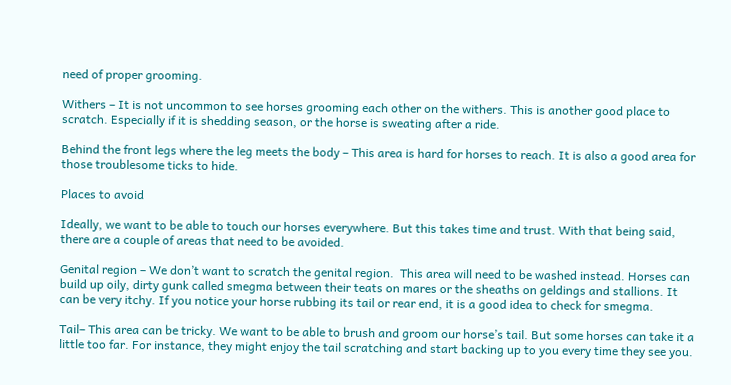need of proper grooming.

Withers – It is not uncommon to see horses grooming each other on the withers. This is another good place to scratch. Especially if it is shedding season, or the horse is sweating after a ride.

Behind the front legs where the leg meets the body – This area is hard for horses to reach. It is also a good area for those troublesome ticks to hide.

Places to avoid

Ideally, we want to be able to touch our horses everywhere. But this takes time and trust. With that being said, there are a couple of areas that need to be avoided.

Genital region – We don’t want to scratch the genital region.  This area will need to be washed instead. Horses can build up oily, dirty gunk called smegma between their teats on mares or the sheaths on geldings and stallions. It can be very itchy. If you notice your horse rubbing its tail or rear end, it is a good idea to check for smegma.

Tail– This area can be tricky. We want to be able to brush and groom our horse’s tail. But some horses can take it a little too far. For instance, they might enjoy the tail scratching and start backing up to you every time they see you.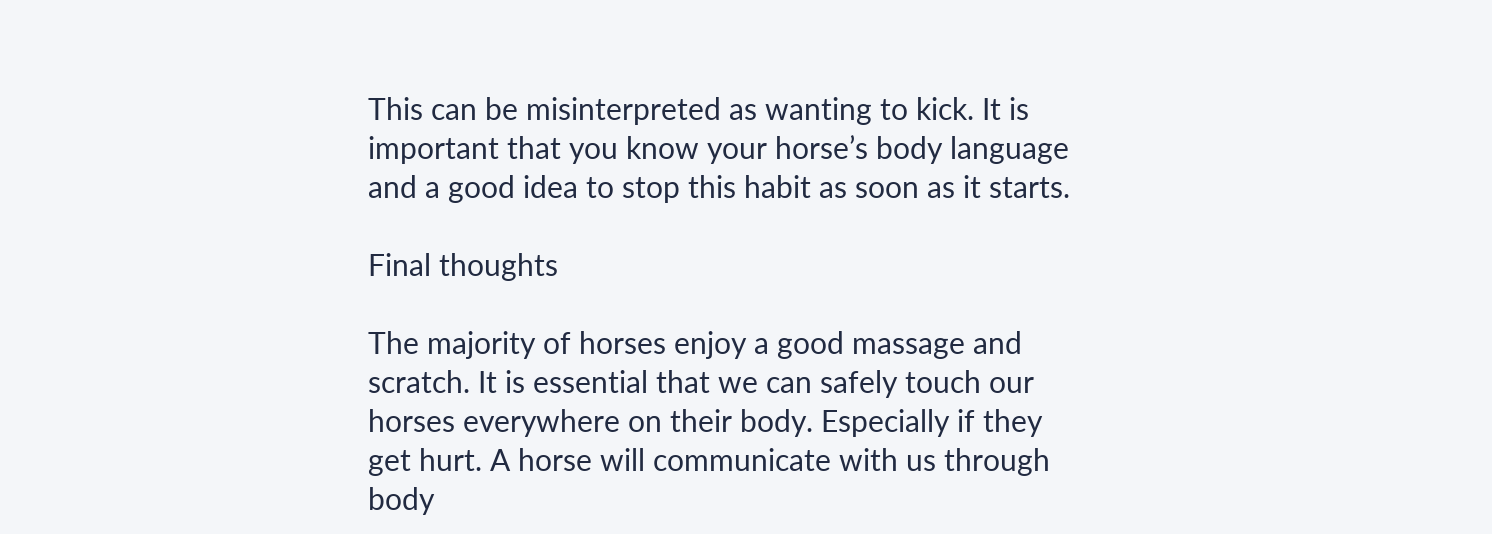This can be misinterpreted as wanting to kick. It is important that you know your horse’s body language and a good idea to stop this habit as soon as it starts.

Final thoughts

The majority of horses enjoy a good massage and scratch. It is essential that we can safely touch our horses everywhere on their body. Especially if they get hurt. A horse will communicate with us through body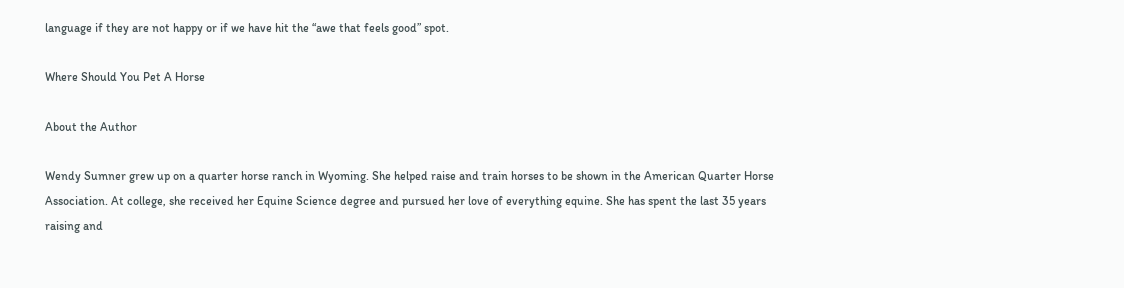language if they are not happy or if we have hit the “awe that feels good” spot.

Where Should You Pet A Horse

About the Author

Wendy Sumner grew up on a quarter horse ranch in Wyoming. She helped raise and train horses to be shown in the American Quarter Horse Association. At college, she received her Equine Science degree and pursued her love of everything equine. She has spent the last 35 years raising and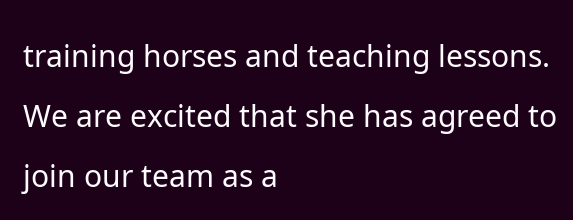training horses and teaching lessons. We are excited that she has agreed to join our team as a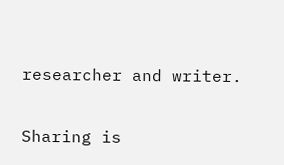researcher and writer.


Sharing is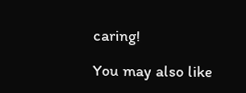caring!

You may also like